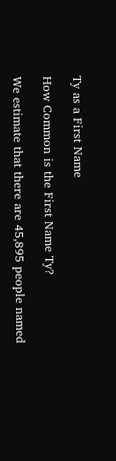Ty as a First Name

How Common is the First Name Ty?

We estimate that there are 45,895 people named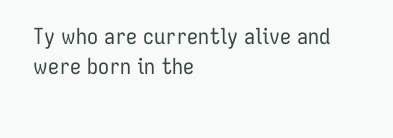Ty who are currently alive and were born in the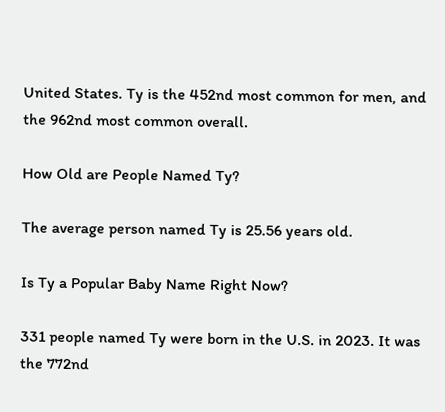United States. Ty is the 452nd most common for men, and the 962nd most common overall.

How Old are People Named Ty?

The average person named Ty is 25.56 years old.

Is Ty a Popular Baby Name Right Now?

331 people named Ty were born in the U.S. in 2023. It was the 772nd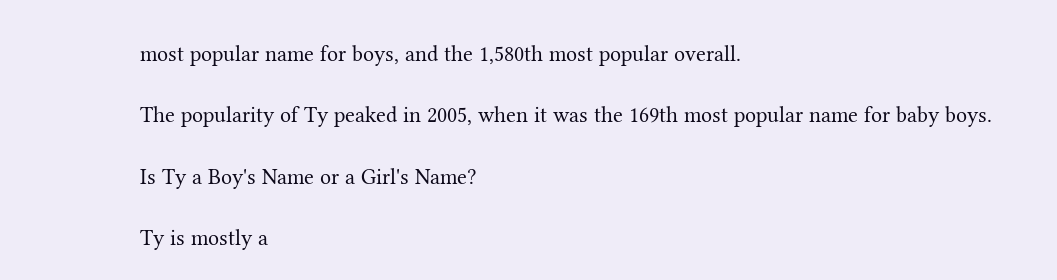most popular name for boys, and the 1,580th most popular overall.

The popularity of Ty peaked in 2005, when it was the 169th most popular name for baby boys.

Is Ty a Boy's Name or a Girl's Name?

Ty is mostly a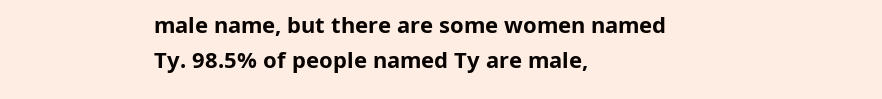male name, but there are some women named Ty. 98.5% of people named Ty are male,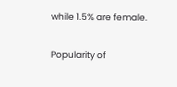while 1.5% are female.

Popularity of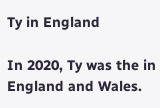Ty in England

In 2020, Ty was the in England and Wales.